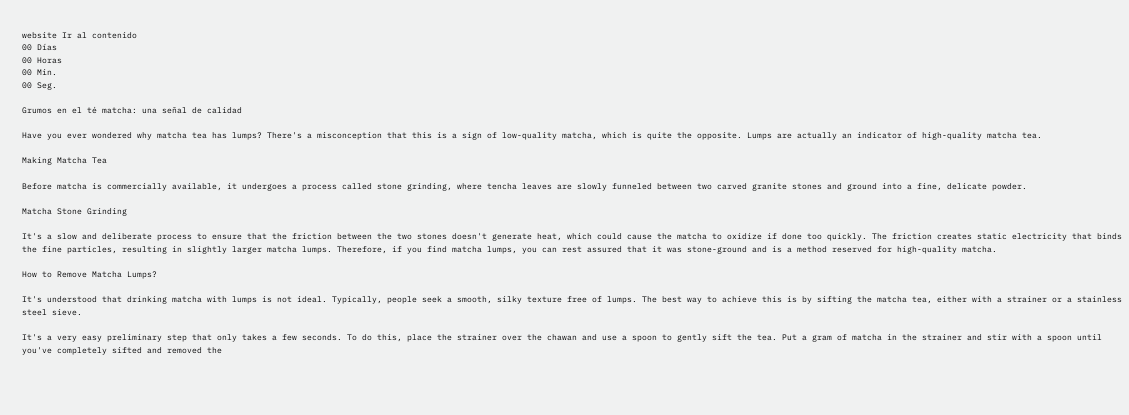website Ir al contenido
00 Días
00 Horas
00 Min.
00 Seg.

Grumos en el té matcha: una señal de calidad

Have you ever wondered why matcha tea has lumps? There's a misconception that this is a sign of low-quality matcha, which is quite the opposite. Lumps are actually an indicator of high-quality matcha tea.

Making Matcha Tea

Before matcha is commercially available, it undergoes a process called stone grinding, where tencha leaves are slowly funneled between two carved granite stones and ground into a fine, delicate powder.

Matcha Stone Grinding

It's a slow and deliberate process to ensure that the friction between the two stones doesn't generate heat, which could cause the matcha to oxidize if done too quickly. The friction creates static electricity that binds the fine particles, resulting in slightly larger matcha lumps. Therefore, if you find matcha lumps, you can rest assured that it was stone-ground and is a method reserved for high-quality matcha.

How to Remove Matcha Lumps?

It's understood that drinking matcha with lumps is not ideal. Typically, people seek a smooth, silky texture free of lumps. The best way to achieve this is by sifting the matcha tea, either with a strainer or a stainless steel sieve.

It's a very easy preliminary step that only takes a few seconds. To do this, place the strainer over the chawan and use a spoon to gently sift the tea. Put a gram of matcha in the strainer and stir with a spoon until you've completely sifted and removed the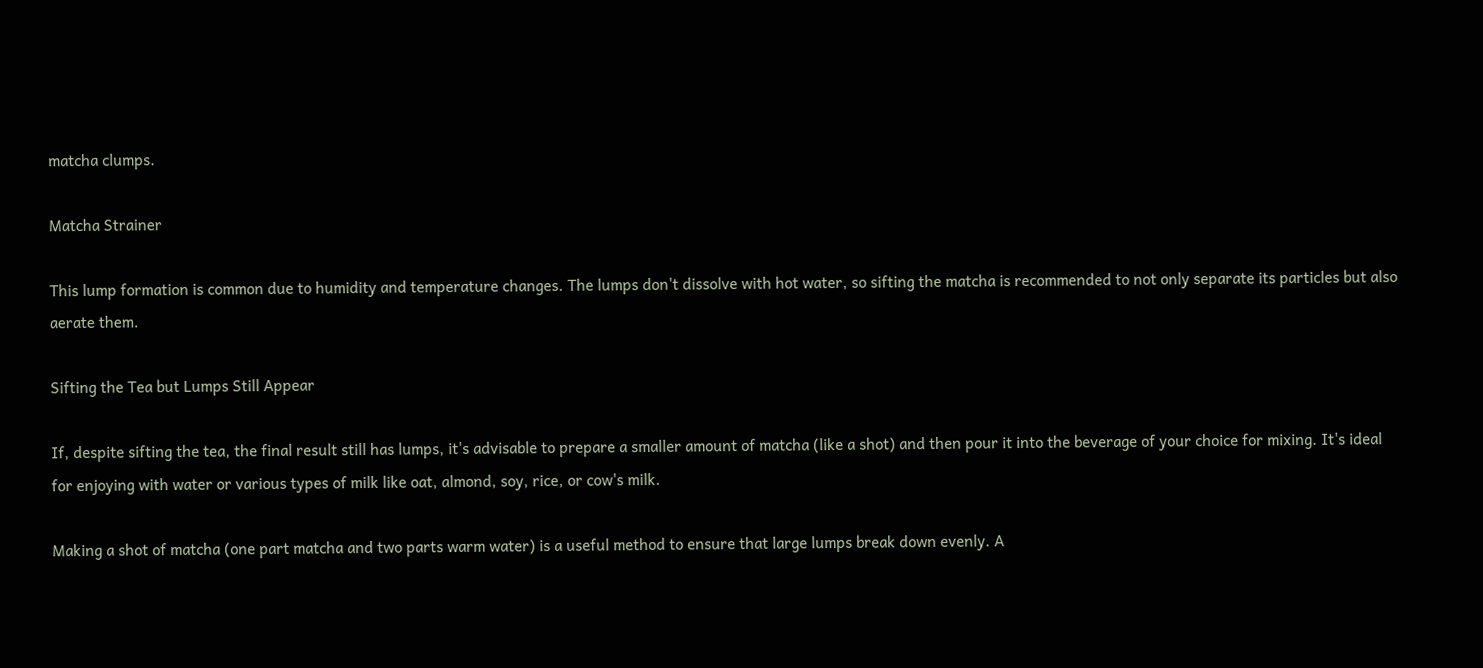matcha clumps.

Matcha Strainer

This lump formation is common due to humidity and temperature changes. The lumps don't dissolve with hot water, so sifting the matcha is recommended to not only separate its particles but also aerate them.

Sifting the Tea but Lumps Still Appear

If, despite sifting the tea, the final result still has lumps, it's advisable to prepare a smaller amount of matcha (like a shot) and then pour it into the beverage of your choice for mixing. It's ideal for enjoying with water or various types of milk like oat, almond, soy, rice, or cow's milk.

Making a shot of matcha (one part matcha and two parts warm water) is a useful method to ensure that large lumps break down evenly. A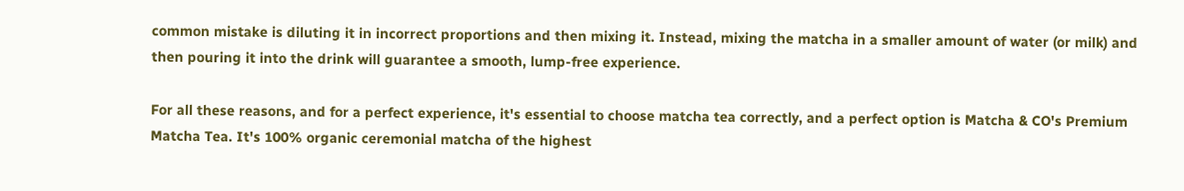common mistake is diluting it in incorrect proportions and then mixing it. Instead, mixing the matcha in a smaller amount of water (or milk) and then pouring it into the drink will guarantee a smooth, lump-free experience.

For all these reasons, and for a perfect experience, it's essential to choose matcha tea correctly, and a perfect option is Matcha & CO's Premium Matcha Tea. It's 100% organic ceremonial matcha of the highest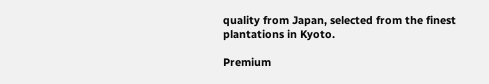quality from Japan, selected from the finest plantations in Kyoto.

Premium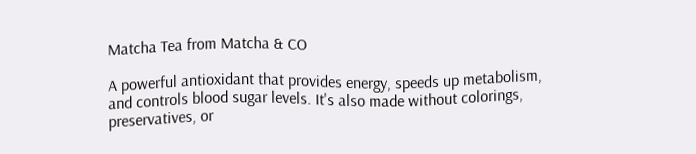Matcha Tea from Matcha & CO

A powerful antioxidant that provides energy, speeds up metabolism, and controls blood sugar levels. It's also made without colorings, preservatives, or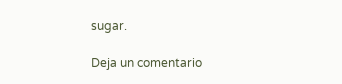sugar.

Deja un comentario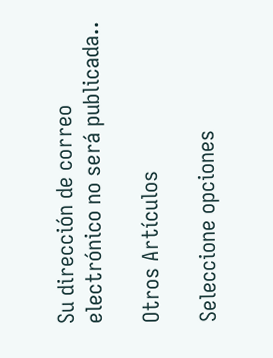Su dirección de correo electrónico no será publicada..

Otros Artículos

Seleccione opciones